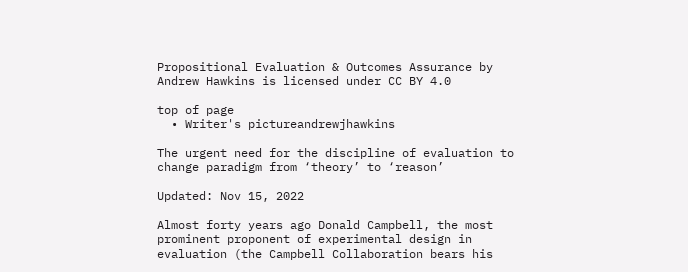Propositional Evaluation & Outcomes Assurance by Andrew Hawkins is licensed under CC BY 4.0

top of page
  • Writer's pictureandrewjhawkins

The urgent need for the discipline of evaluation to change paradigm from ‘theory’ to ‘reason’

Updated: Nov 15, 2022

Almost forty years ago Donald Campbell, the most prominent proponent of experimental design in evaluation (the Campbell Collaboration bears his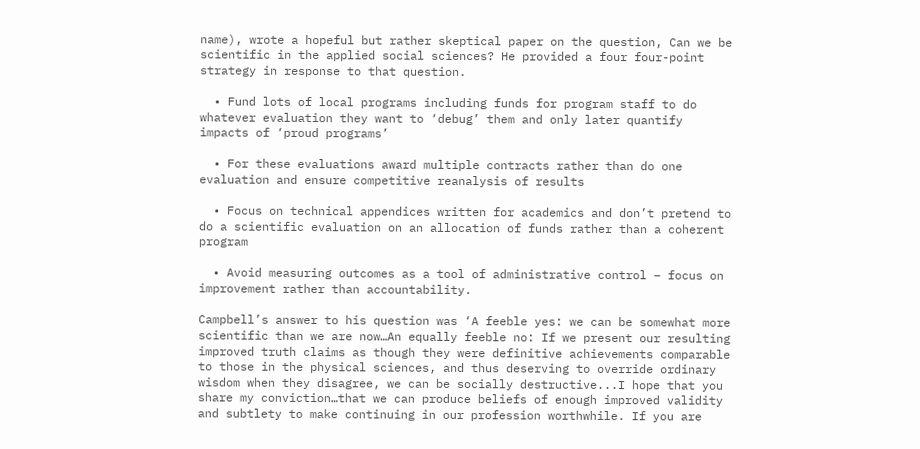name), wrote a hopeful but rather skeptical paper on the question, Can we be scientific in the applied social sciences? He provided a four four-point strategy in response to that question.

  • Fund lots of local programs including funds for program staff to do whatever evaluation they want to ‘debug’ them and only later quantify impacts of ‘proud programs’

  • For these evaluations award multiple contracts rather than do one evaluation and ensure competitive reanalysis of results

  • Focus on technical appendices written for academics and don’t pretend to do a scientific evaluation on an allocation of funds rather than a coherent program

  • Avoid measuring outcomes as a tool of administrative control – focus on improvement rather than accountability.

Campbell’s answer to his question was ‘A feeble yes: we can be somewhat more scientific than we are now…An equally feeble no: If we present our resulting improved truth claims as though they were definitive achievements comparable to those in the physical sciences, and thus deserving to override ordinary wisdom when they disagree, we can be socially destructive...I hope that you share my conviction…that we can produce beliefs of enough improved validity and subtlety to make continuing in our profession worthwhile. If you are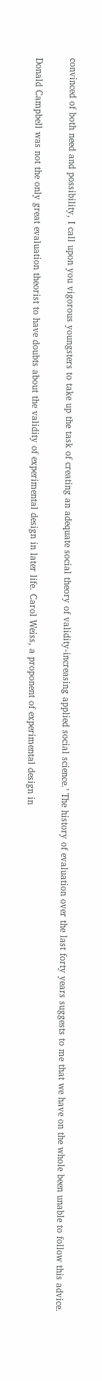convinced of both need and possibility, I call upon you vigorous youngsters to take up the task of creating an adequate social theory of validity-increasing applied social science.’ The history of evaluation over the last forty years suggests to me that we have on the whole been unable to follow this advice.

Donald Campbell was not the only great evaluation theorist to have doubts about the validity of experimental design in later life. Carol Weiss, a proponent of experimental design in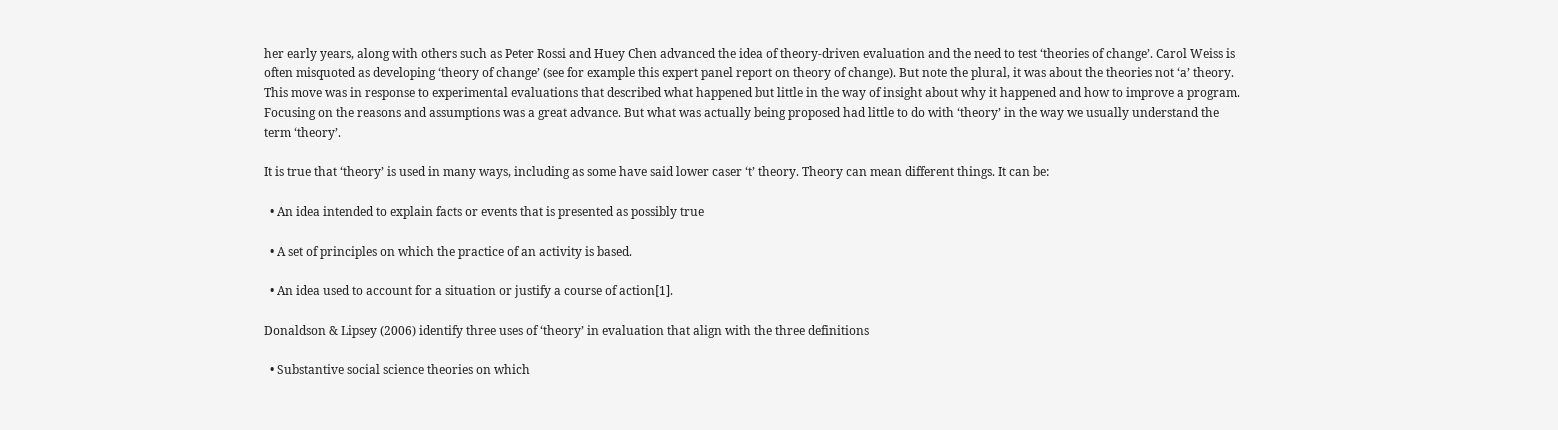her early years, along with others such as Peter Rossi and Huey Chen advanced the idea of theory-driven evaluation and the need to test ‘theories of change’. Carol Weiss is often misquoted as developing ‘theory of change’ (see for example this expert panel report on theory of change). But note the plural, it was about the theories not ‘a’ theory. This move was in response to experimental evaluations that described what happened but little in the way of insight about why it happened and how to improve a program. Focusing on the reasons and assumptions was a great advance. But what was actually being proposed had little to do with ‘theory’ in the way we usually understand the term ‘theory’.

It is true that ‘theory’ is used in many ways, including as some have said lower caser ‘t’ theory. Theory can mean different things. It can be:

  • An idea intended to explain facts or events that is presented as possibly true

  • A set of principles on which the practice of an activity is based.

  • An idea used to account for a situation or justify a course of action[1].

Donaldson & Lipsey (2006) identify three uses of ‘theory’ in evaluation that align with the three definitions

  • Substantive social science theories on which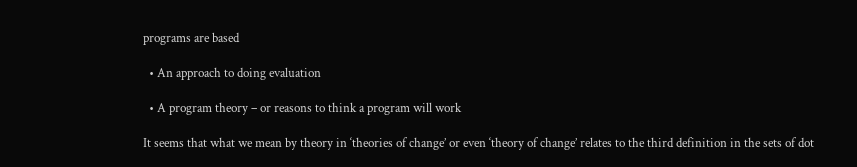programs are based

  • An approach to doing evaluation

  • A program theory – or reasons to think a program will work

It seems that what we mean by theory in ‘theories of change’ or even ‘theory of change’ relates to the third definition in the sets of dot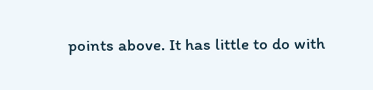points above. It has little to do with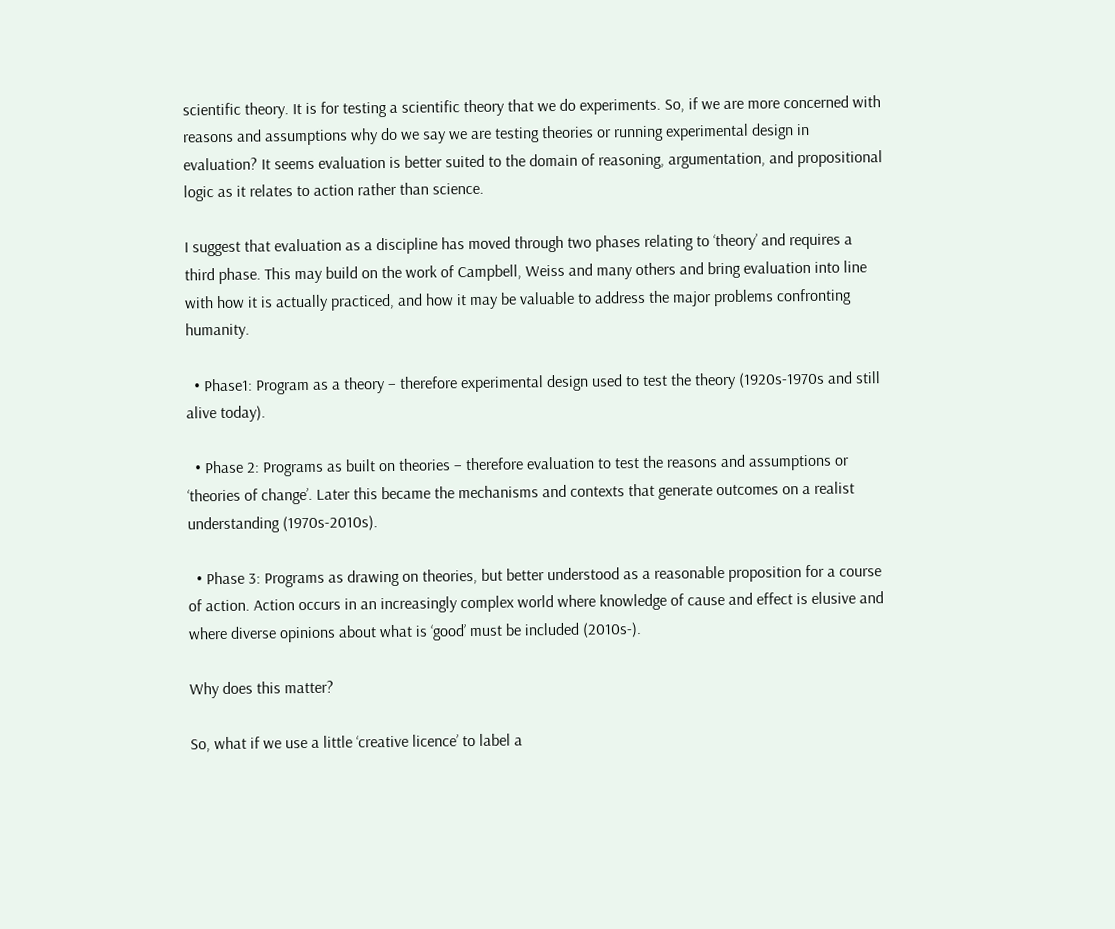scientific theory. It is for testing a scientific theory that we do experiments. So, if we are more concerned with reasons and assumptions why do we say we are testing theories or running experimental design in evaluation? It seems evaluation is better suited to the domain of reasoning, argumentation, and propositional logic as it relates to action rather than science.

I suggest that evaluation as a discipline has moved through two phases relating to ‘theory’ and requires a third phase. This may build on the work of Campbell, Weiss and many others and bring evaluation into line with how it is actually practiced, and how it may be valuable to address the major problems confronting humanity.

  • Phase1: Program as a theory – therefore experimental design used to test the theory (1920s-1970s and still alive today).

  • Phase 2: Programs as built on theories – therefore evaluation to test the reasons and assumptions or ‘theories of change’. Later this became the mechanisms and contexts that generate outcomes on a realist understanding (1970s-2010s).

  • Phase 3: Programs as drawing on theories, but better understood as a reasonable proposition for a course of action. Action occurs in an increasingly complex world where knowledge of cause and effect is elusive and where diverse opinions about what is ‘good’ must be included (2010s-).

Why does this matter?

So, what if we use a little ‘creative licence’ to label a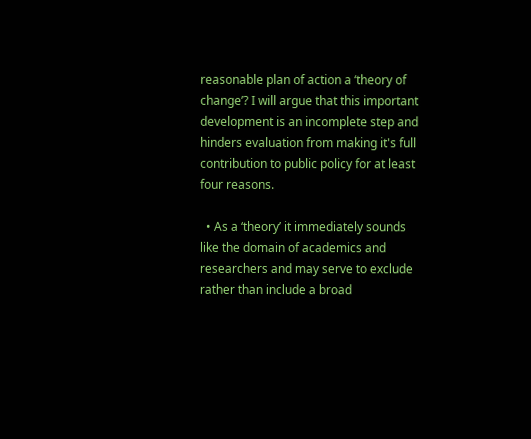reasonable plan of action a ‘theory of change’? I will argue that this important development is an incomplete step and hinders evaluation from making it's full contribution to public policy for at least four reasons.

  • As a ‘theory’ it immediately sounds like the domain of academics and researchers and may serve to exclude rather than include a broad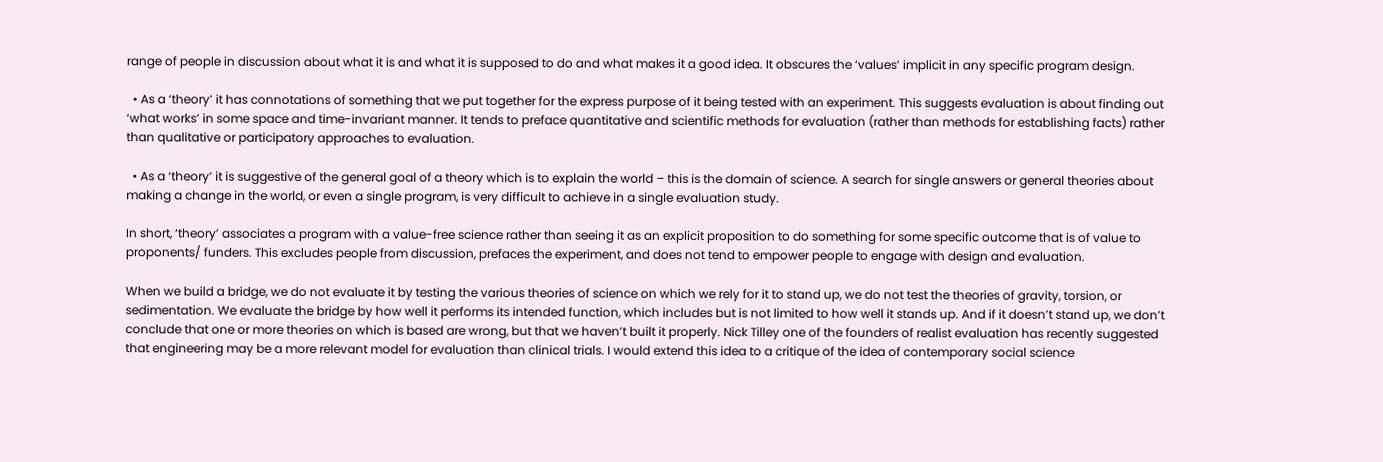range of people in discussion about what it is and what it is supposed to do and what makes it a good idea. It obscures the ‘values’ implicit in any specific program design.

  • As a ‘theory’ it has connotations of something that we put together for the express purpose of it being tested with an experiment. This suggests evaluation is about finding out ‘what works’ in some space and time-invariant manner. It tends to preface quantitative and scientific methods for evaluation (rather than methods for establishing facts) rather than qualitative or participatory approaches to evaluation.

  • As a ‘theory’ it is suggestive of the general goal of a theory which is to explain the world – this is the domain of science. A search for single answers or general theories about making a change in the world, or even a single program, is very difficult to achieve in a single evaluation study.

In short, ‘theory’ associates a program with a value-free science rather than seeing it as an explicit proposition to do something for some specific outcome that is of value to proponents/ funders. This excludes people from discussion, prefaces the experiment, and does not tend to empower people to engage with design and evaluation.

When we build a bridge, we do not evaluate it by testing the various theories of science on which we rely for it to stand up, we do not test the theories of gravity, torsion, or sedimentation. We evaluate the bridge by how well it performs its intended function, which includes but is not limited to how well it stands up. And if it doesn’t stand up, we don’t conclude that one or more theories on which is based are wrong, but that we haven’t built it properly. Nick Tilley one of the founders of realist evaluation has recently suggested that engineering may be a more relevant model for evaluation than clinical trials. I would extend this idea to a critique of the idea of contemporary social science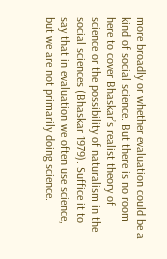more broadly or whether evaluation could be a kind of social science. But there is no room here to cover Bhaskar’s realist theory of science or the possibility of naturalism in the social sciences (Bhaskar 1979). Suffice it to say that in evaluation we often use science, but we are not primarily doing science.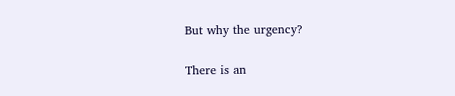But why the urgency?

There is an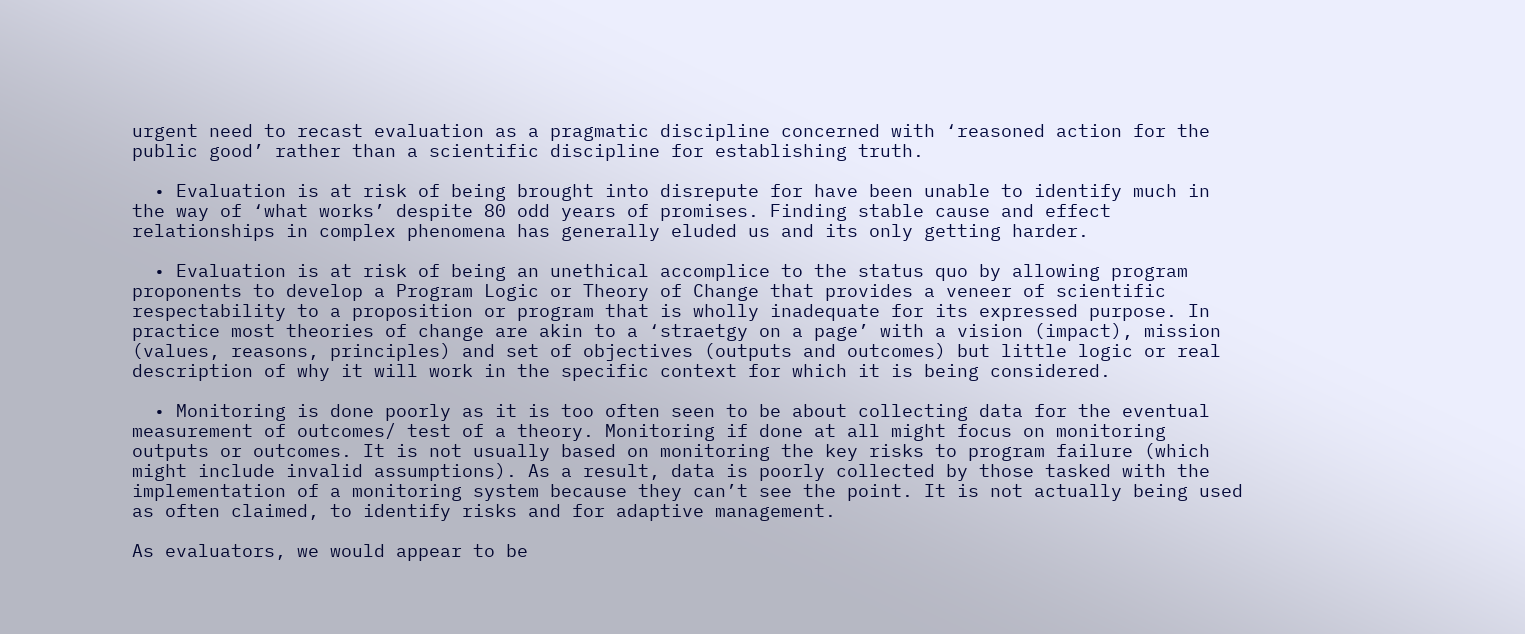urgent need to recast evaluation as a pragmatic discipline concerned with ‘reasoned action for the public good’ rather than a scientific discipline for establishing truth.

  • Evaluation is at risk of being brought into disrepute for have been unable to identify much in the way of ‘what works’ despite 80 odd years of promises. Finding stable cause and effect relationships in complex phenomena has generally eluded us and its only getting harder.

  • Evaluation is at risk of being an unethical accomplice to the status quo by allowing program proponents to develop a Program Logic or Theory of Change that provides a veneer of scientific respectability to a proposition or program that is wholly inadequate for its expressed purpose. In practice most theories of change are akin to a ‘straetgy on a page’ with a vision (impact), mission (values, reasons, principles) and set of objectives (outputs and outcomes) but little logic or real description of why it will work in the specific context for which it is being considered.

  • Monitoring is done poorly as it is too often seen to be about collecting data for the eventual measurement of outcomes/ test of a theory. Monitoring if done at all might focus on monitoring outputs or outcomes. It is not usually based on monitoring the key risks to program failure (which might include invalid assumptions). As a result, data is poorly collected by those tasked with the implementation of a monitoring system because they can’t see the point. It is not actually being used as often claimed, to identify risks and for adaptive management.

As evaluators, we would appear to be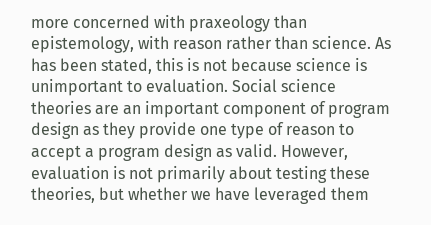more concerned with praxeology than epistemology, with reason rather than science. As has been stated, this is not because science is unimportant to evaluation. Social science theories are an important component of program design as they provide one type of reason to accept a program design as valid. However, evaluation is not primarily about testing these theories, but whether we have leveraged them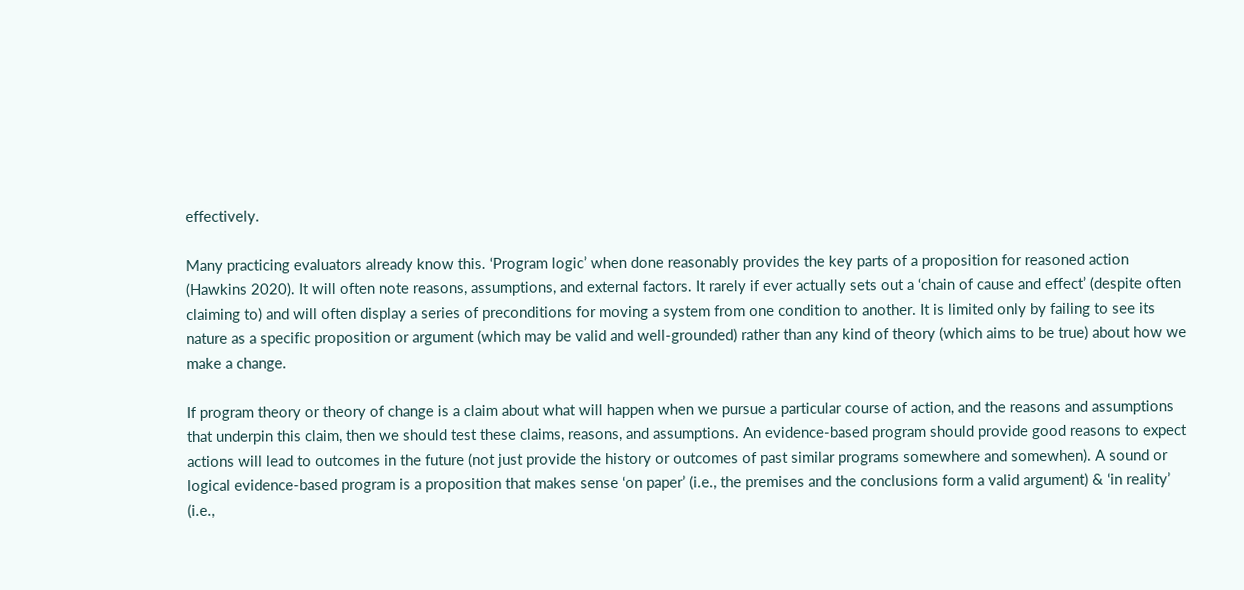effectively.

Many practicing evaluators already know this. ‘Program logic’ when done reasonably provides the key parts of a proposition for reasoned action (Hawkins 2020). It will often note reasons, assumptions, and external factors. It rarely if ever actually sets out a ‘chain of cause and effect’ (despite often claiming to) and will often display a series of preconditions for moving a system from one condition to another. It is limited only by failing to see its nature as a specific proposition or argument (which may be valid and well-grounded) rather than any kind of theory (which aims to be true) about how we make a change.

If program theory or theory of change is a claim about what will happen when we pursue a particular course of action, and the reasons and assumptions that underpin this claim, then we should test these claims, reasons, and assumptions. An evidence-based program should provide good reasons to expect actions will lead to outcomes in the future (not just provide the history or outcomes of past similar programs somewhere and somewhen). A sound or logical evidence-based program is a proposition that makes sense ‘on paper’ (i.e., the premises and the conclusions form a valid argument) & ‘in reality’ (i.e.,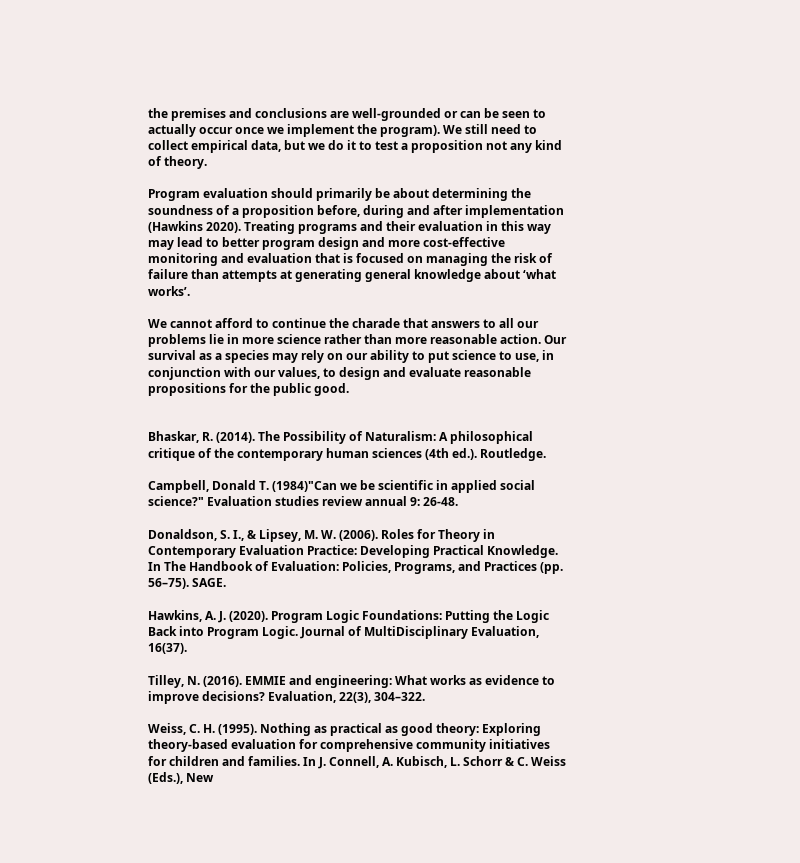the premises and conclusions are well-grounded or can be seen to actually occur once we implement the program). We still need to collect empirical data, but we do it to test a proposition not any kind of theory.

Program evaluation should primarily be about determining the soundness of a proposition before, during and after implementation (Hawkins 2020). Treating programs and their evaluation in this way may lead to better program design and more cost-effective monitoring and evaluation that is focused on managing the risk of failure than attempts at generating general knowledge about ‘what works’.

We cannot afford to continue the charade that answers to all our problems lie in more science rather than more reasonable action. Our survival as a species may rely on our ability to put science to use, in conjunction with our values, to design and evaluate reasonable propositions for the public good.


Bhaskar, R. (2014). The Possibility of Naturalism: A philosophical critique of the contemporary human sciences (4th ed.). Routledge.

Campbell, Donald T. (1984)"Can we be scientific in applied social science?" Evaluation studies review annual 9: 26-48.

Donaldson, S. I., & Lipsey, M. W. (2006). Roles for Theory in Contemporary Evaluation Practice: Developing Practical Knowledge. In The Handbook of Evaluation: Policies, Programs, and Practices (pp. 56–75). SAGE.

Hawkins, A. J. (2020). Program Logic Foundations: Putting the Logic Back into Program Logic. Journal of MultiDisciplinary Evaluation, 16(37).

Tilley, N. (2016). EMMIE and engineering: What works as evidence to improve decisions? Evaluation, 22(3), 304–322.

Weiss, C. H. (1995). Nothing as practical as good theory: Exploring theory-based evaluation for comprehensive community initiatives for children and families. In J. Connell, A. Kubisch, L. Schorr & C. Weiss (Eds.), New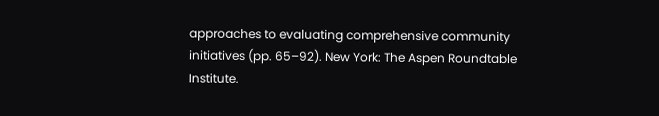approaches to evaluating comprehensive community initiatives (pp. 65–92). New York: The Aspen Roundtable Institute.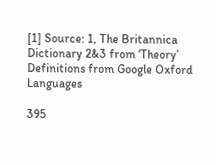[1] Source: 1, The Britannica Dictionary 2&3 from ‘Theory’ Definitions from Google Oxford Languages

395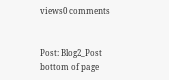views0 comments


Post: Blog2_Post
bottom of page